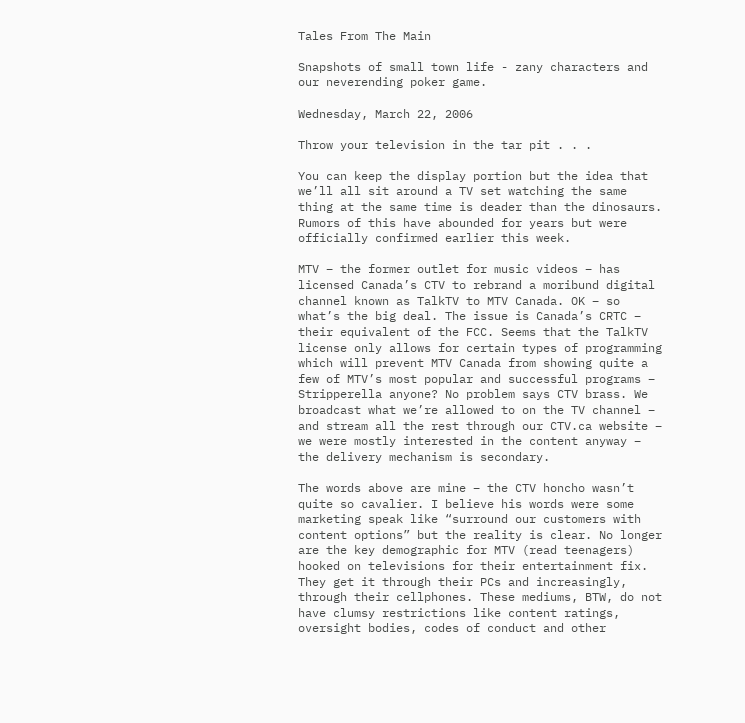Tales From The Main

Snapshots of small town life - zany characters and our neverending poker game.

Wednesday, March 22, 2006

Throw your television in the tar pit . . .

You can keep the display portion but the idea that we’ll all sit around a TV set watching the same thing at the same time is deader than the dinosaurs. Rumors of this have abounded for years but were officially confirmed earlier this week.

MTV – the former outlet for music videos – has licensed Canada’s CTV to rebrand a moribund digital channel known as TalkTV to MTV Canada. OK – so what’s the big deal. The issue is Canada’s CRTC – their equivalent of the FCC. Seems that the TalkTV license only allows for certain types of programming which will prevent MTV Canada from showing quite a few of MTV’s most popular and successful programs – Stripperella anyone? No problem says CTV brass. We broadcast what we’re allowed to on the TV channel – and stream all the rest through our CTV.ca website – we were mostly interested in the content anyway – the delivery mechanism is secondary.

The words above are mine – the CTV honcho wasn’t quite so cavalier. I believe his words were some marketing speak like “surround our customers with content options” but the reality is clear. No longer are the key demographic for MTV (read teenagers) hooked on televisions for their entertainment fix. They get it through their PCs and increasingly, through their cellphones. These mediums, BTW, do not have clumsy restrictions like content ratings, oversight bodies, codes of conduct and other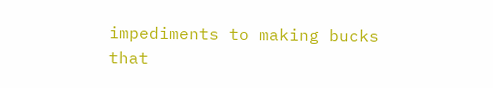impediments to making bucks that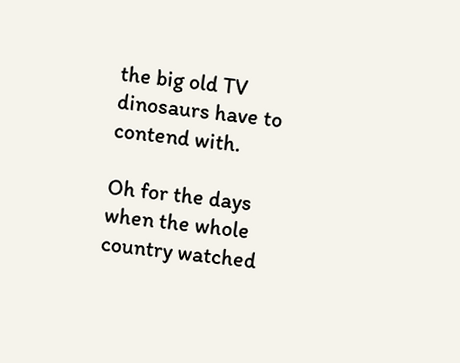the big old TV dinosaurs have to contend with.

Oh for the days when the whole country watched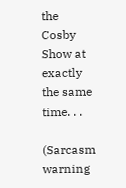the Cosby Show at exactly the same time. . .

(Sarcasm warning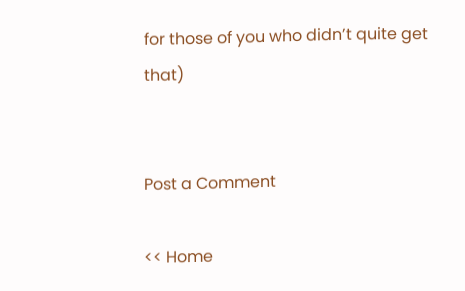for those of you who didn’t quite get that)


Post a Comment

<< Home